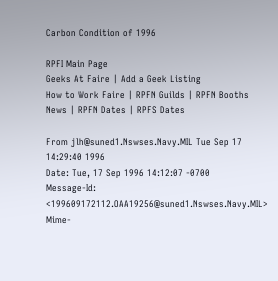Carbon Condition of 1996

RPFI Main Page
Geeks At Faire | Add a Geek Listing
How to Work Faire | RPFN Guilds | RPFN Booths
News | RPFN Dates | RPFS Dates

From jlh@suned1.Nswses.Navy.MIL Tue Sep 17 14:29:40 1996
Date: Tue, 17 Sep 1996 14:12:07 -0700
Message-Id: <199609172112.OAA19256@suned1.Nswses.Navy.MIL>
Mime-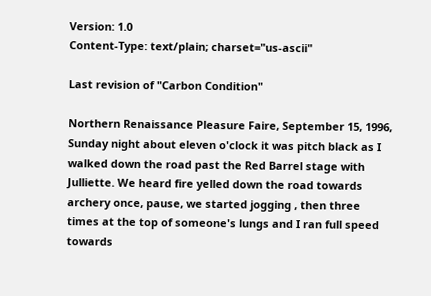Version: 1.0
Content-Type: text/plain; charset="us-ascii"

Last revision of "Carbon Condition"

Northern Renaissance Pleasure Faire, September 15, 1996, Sunday night about eleven o'clock it was pitch black as I walked down the road past the Red Barrel stage with Julliette. We heard fire yelled down the road towards archery once, pause, we started jogging , then three times at the top of someone's lungs and I ran full speed towards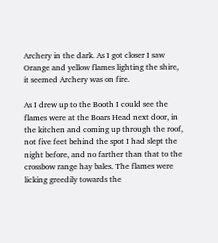Archery in the dark. As I got closer I saw Orange and yellow flames lighting the shire, it seemed Archery was on fire.

As I drew up to the Booth I could see the flames were at the Boars Head next door, in the kitchen and coming up through the roof, not five feet behind the spot I had slept the night before, and no farther than that to the crossbow range hay bales. The flames were licking greedily towards the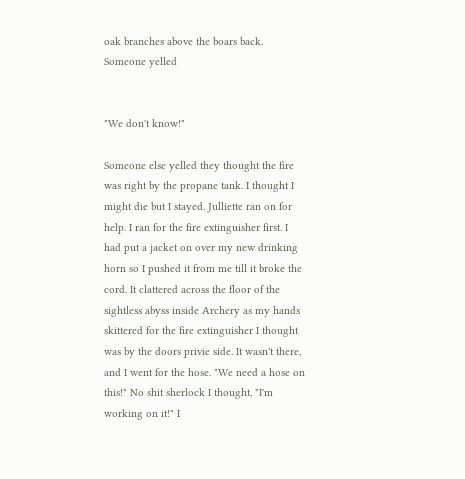oak branches above the boars back. Someone yelled


"We don't know!"

Someone else yelled they thought the fire was right by the propane tank. I thought I might die but I stayed. Julliette ran on for help. I ran for the fire extinguisher first. I had put a jacket on over my new drinking horn so I pushed it from me till it broke the cord. It clattered across the floor of the sightless abyss inside Archery as my hands skittered for the fire extinguisher I thought was by the doors privie side. It wasn't there, and I went for the hose. "We need a hose on this!" No shit sherlock I thought, "I'm working on it!" I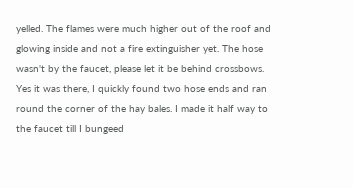yelled. The flames were much higher out of the roof and glowing inside and not a fire extinguisher yet. The hose wasn't by the faucet, please let it be behind crossbows. Yes it was there, I quickly found two hose ends and ran round the corner of the hay bales. I made it half way to the faucet till I bungeed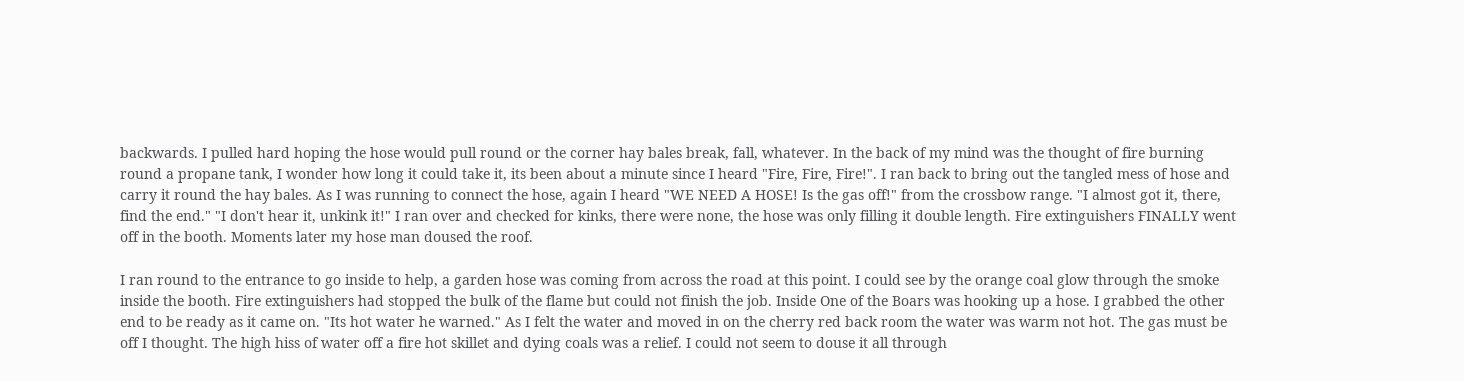backwards. I pulled hard hoping the hose would pull round or the corner hay bales break, fall, whatever. In the back of my mind was the thought of fire burning round a propane tank, I wonder how long it could take it, its been about a minute since I heard "Fire, Fire, Fire!". I ran back to bring out the tangled mess of hose and carry it round the hay bales. As I was running to connect the hose, again I heard "WE NEED A HOSE! Is the gas off!" from the crossbow range. "I almost got it, there, find the end." "I don't hear it, unkink it!" I ran over and checked for kinks, there were none, the hose was only filling it double length. Fire extinguishers FINALLY went off in the booth. Moments later my hose man doused the roof.

I ran round to the entrance to go inside to help, a garden hose was coming from across the road at this point. I could see by the orange coal glow through the smoke inside the booth. Fire extinguishers had stopped the bulk of the flame but could not finish the job. Inside One of the Boars was hooking up a hose. I grabbed the other end to be ready as it came on. "Its hot water he warned." As I felt the water and moved in on the cherry red back room the water was warm not hot. The gas must be off I thought. The high hiss of water off a fire hot skillet and dying coals was a relief. I could not seem to douse it all through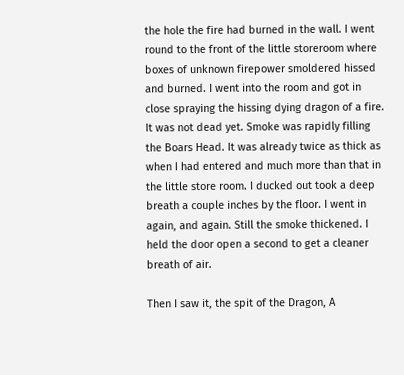the hole the fire had burned in the wall. I went round to the front of the little storeroom where boxes of unknown firepower smoldered hissed and burned. I went into the room and got in close spraying the hissing dying dragon of a fire. It was not dead yet. Smoke was rapidly filling the Boars Head. It was already twice as thick as when I had entered and much more than that in the little store room. I ducked out took a deep breath a couple inches by the floor. I went in again, and again. Still the smoke thickened. I held the door open a second to get a cleaner breath of air.

Then I saw it, the spit of the Dragon, A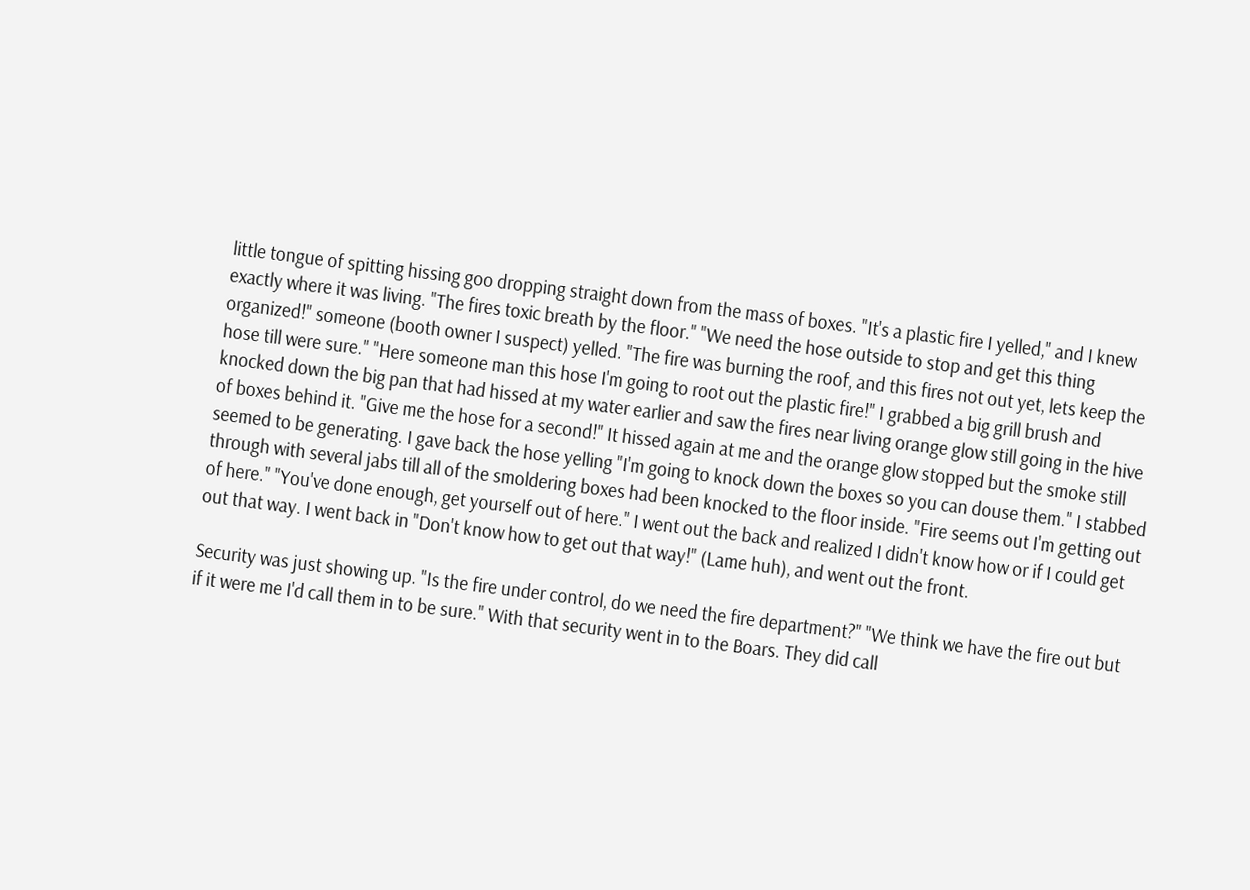little tongue of spitting hissing goo dropping straight down from the mass of boxes. "It's a plastic fire I yelled," and I knew exactly where it was living. "The fires toxic breath by the floor." "We need the hose outside to stop and get this thing organized!" someone (booth owner I suspect) yelled. "The fire was burning the roof, and this fires not out yet, lets keep the hose till were sure." "Here someone man this hose I'm going to root out the plastic fire!" I grabbed a big grill brush and knocked down the big pan that had hissed at my water earlier and saw the fires near living orange glow still going in the hive of boxes behind it. "Give me the hose for a second!" It hissed again at me and the orange glow stopped but the smoke still seemed to be generating. I gave back the hose yelling "I'm going to knock down the boxes so you can douse them." I stabbed through with several jabs till all of the smoldering boxes had been knocked to the floor inside. "Fire seems out I'm getting out of here." "You've done enough, get yourself out of here." I went out the back and realized I didn't know how or if I could get out that way. I went back in "Don't know how to get out that way!" (Lame huh), and went out the front.

Security was just showing up. "Is the fire under control, do we need the fire department?" "We think we have the fire out but if it were me I'd call them in to be sure." With that security went in to the Boars. They did call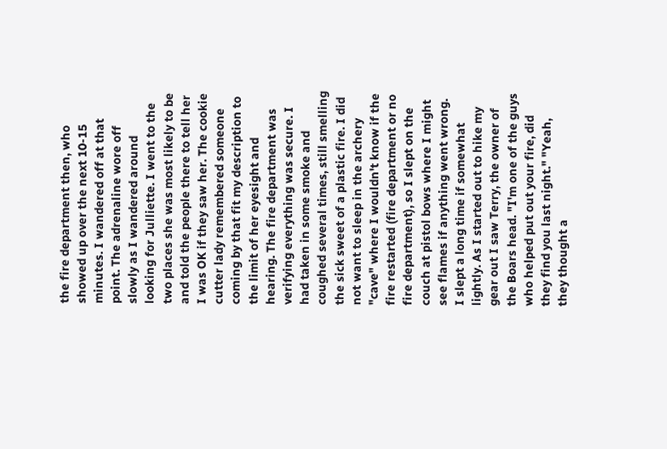the fire department then, who showed up over the next 10-15 minutes. I wandered off at that point. The adrenaline wore off slowly as I wandered around looking for Julliette. I went to the two places she was most likely to be and told the people there to tell her I was OK if they saw her. The cookie cutter lady remembered someone coming by that fit my description to the limit of her eyesight and hearing. The fire department was verifying everything was secure. I had taken in some smoke and coughed several times, still smelling the sick sweet of a plastic fire. I did not want to sleep in the archery "cave" where I wouldn't know if the fire restarted (fire department or no fire department), so I slept on the couch at pistol bows where I might see flames if anything went wrong. I slept a long time if somewhat lightly. As I started out to hike my gear out I saw Terry, the owner of the Boars head. "I'm one of the guys who helped put out your fire, did they find you last night." "Yeah, they thought a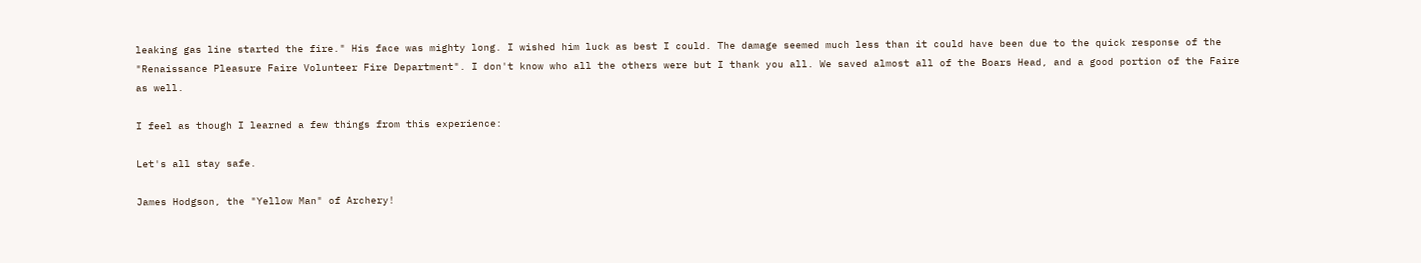leaking gas line started the fire." His face was mighty long. I wished him luck as best I could. The damage seemed much less than it could have been due to the quick response of the "Renaissance Pleasure Faire Volunteer Fire Department". I don't know who all the others were but I thank you all. We saved almost all of the Boars Head, and a good portion of the Faire as well.

I feel as though I learned a few things from this experience:

Let's all stay safe.

James Hodgson, the "Yellow Man" of Archery!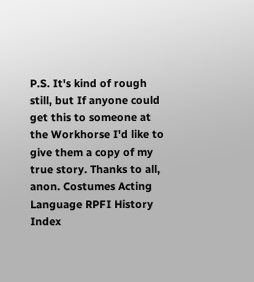P.S. It's kind of rough still, but If anyone could get this to someone at the Workhorse I'd like to give them a copy of my true story. Thanks to all, anon. Costumes Acting Language RPFI History
Index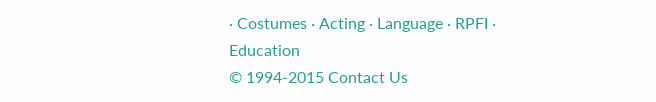· Costumes · Acting · Language · RPFI · Education
© 1994-2015 Contact Us